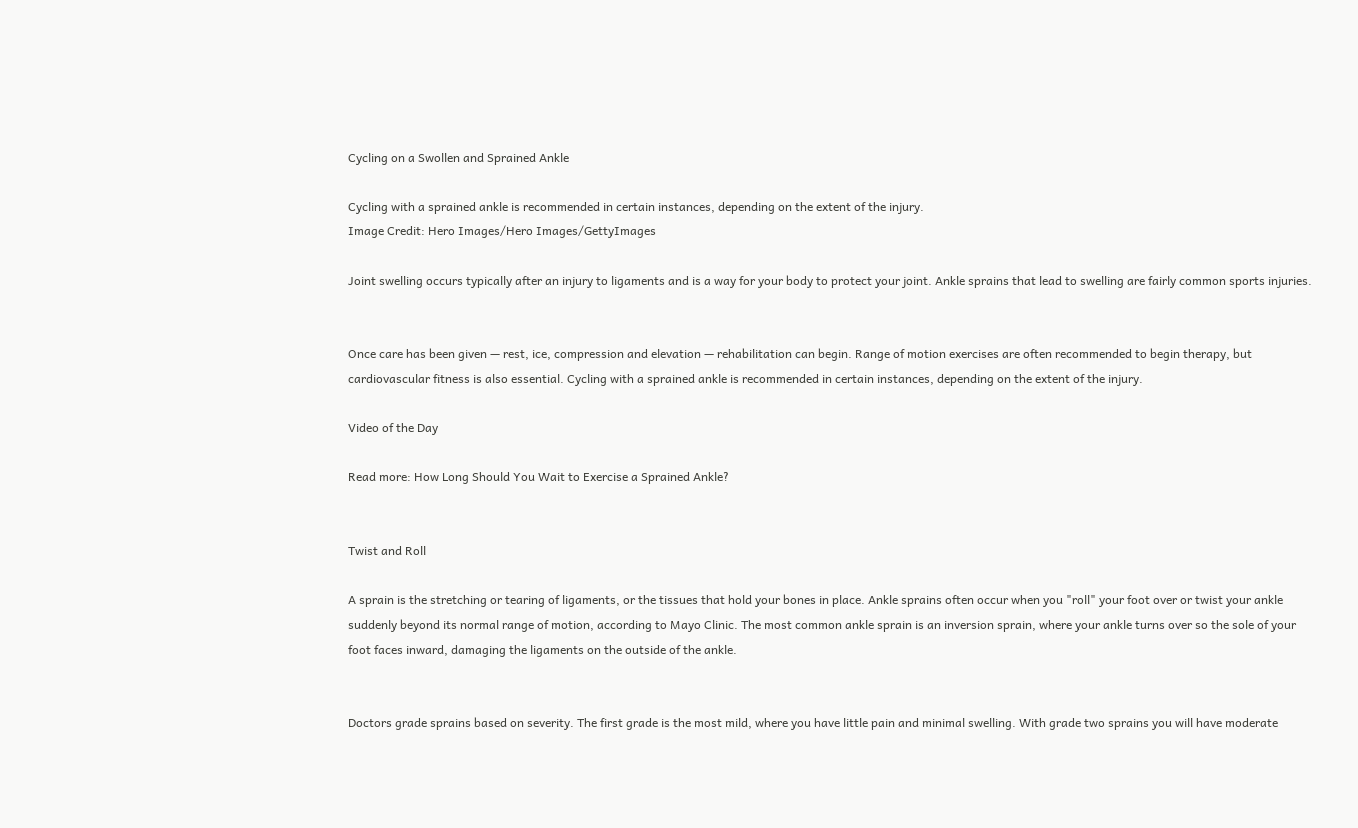Cycling on a Swollen and Sprained Ankle

Cycling with a sprained ankle is recommended in certain instances, depending on the extent of the injury.
Image Credit: Hero Images/Hero Images/GettyImages

Joint swelling occurs typically after an injury to ligaments and is a way for your body to protect your joint. Ankle sprains that lead to swelling are fairly common sports injuries.


Once care has been given — rest, ice, compression and elevation — rehabilitation can begin. Range of motion exercises are often recommended to begin therapy, but cardiovascular fitness is also essential. Cycling with a sprained ankle is recommended in certain instances, depending on the extent of the injury.

Video of the Day

Read more: How Long Should You Wait to Exercise a Sprained Ankle?


Twist and Roll

A sprain is the stretching or tearing of ligaments, or the tissues that hold your bones in place. Ankle sprains often occur when you "roll" your foot over or twist your ankle suddenly beyond its normal range of motion, according to Mayo Clinic. The most common ankle sprain is an inversion sprain, where your ankle turns over so the sole of your foot faces inward, damaging the ligaments on the outside of the ankle.


Doctors grade sprains based on severity. The first grade is the most mild, where you have little pain and minimal swelling. With grade two sprains you will have moderate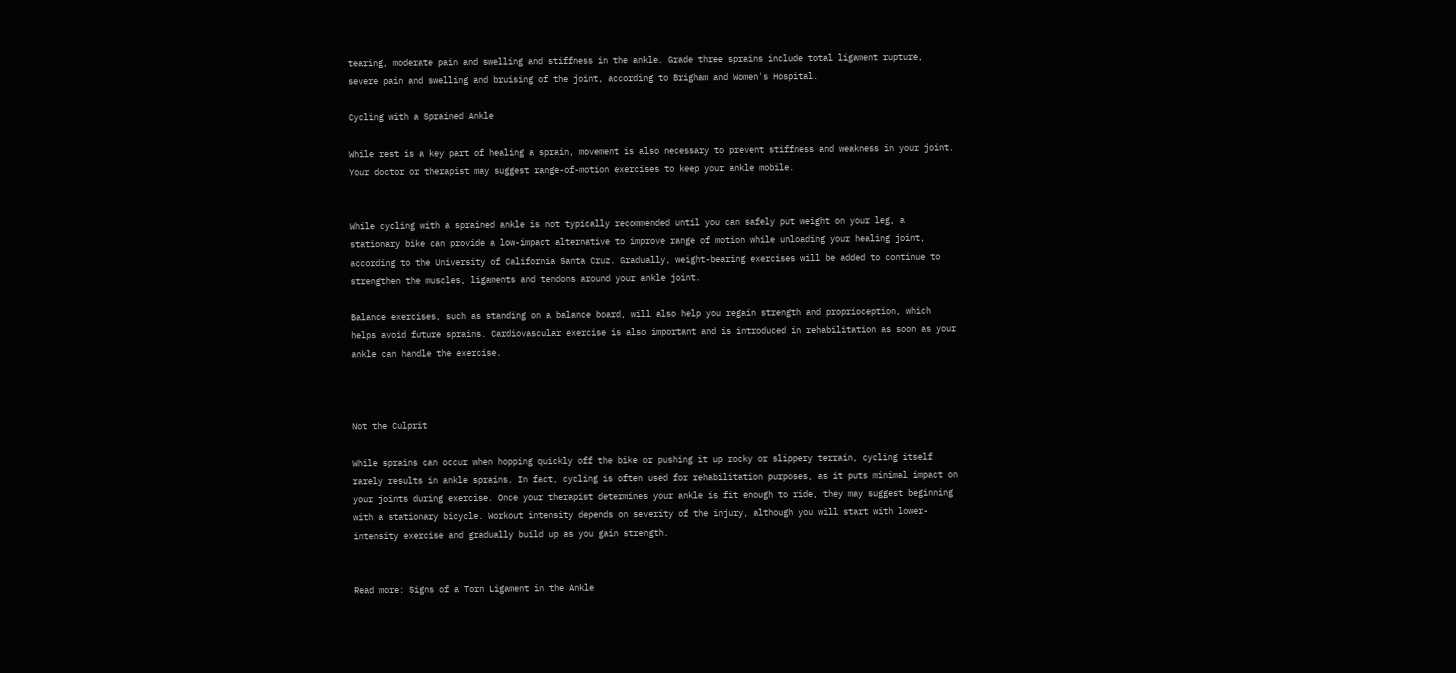tearing, moderate pain and swelling and stiffness in the ankle. Grade three sprains include total ligament rupture, severe pain and swelling and bruising of the joint, according to Brigham and Women's Hospital.

Cycling with a Sprained Ankle

While rest is a key part of healing a sprain, movement is also necessary to prevent stiffness and weakness in your joint. Your doctor or therapist may suggest range-of-motion exercises to keep your ankle mobile.


While cycling with a sprained ankle is not typically recommended until you can safely put weight on your leg, a stationary bike can provide a low-impact alternative to improve range of motion while unloading your healing joint, according to the University of California Santa Cruz. Gradually, weight-bearing exercises will be added to continue to strengthen the muscles, ligaments and tendons around your ankle joint.

Balance exercises, such as standing on a balance board, will also help you regain strength and proprioception, which helps avoid future sprains. Cardiovascular exercise is also important and is introduced in rehabilitation as soon as your ankle can handle the exercise.



Not the Culprit

While sprains can occur when hopping quickly off the bike or pushing it up rocky or slippery terrain, cycling itself rarely results in ankle sprains. In fact, cycling is often used for rehabilitation purposes, as it puts minimal impact on your joints during exercise. Once your therapist determines your ankle is fit enough to ride, they may suggest beginning with a stationary bicycle. Workout intensity depends on severity of the injury, although you will start with lower-intensity exercise and gradually build up as you gain strength.


Read more: Signs of a Torn Ligament in the Ankle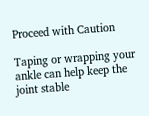Proceed with Caution

Taping or wrapping your ankle can help keep the joint stable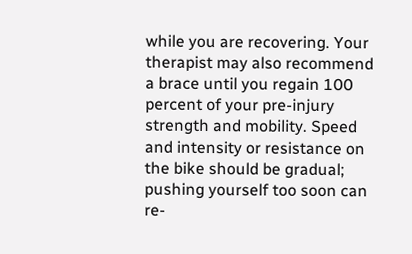while you are recovering. Your therapist may also recommend a brace until you regain 100 percent of your pre-injury strength and mobility. Speed and intensity or resistance on the bike should be gradual; pushing yourself too soon can re-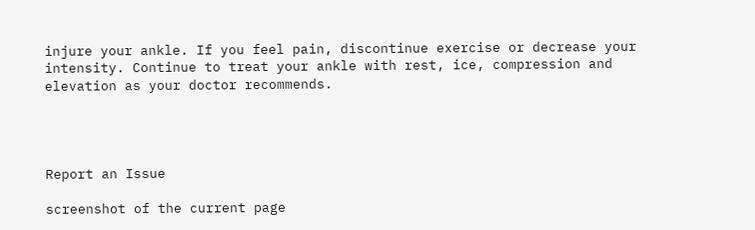injure your ankle. If you feel pain, discontinue exercise or decrease your intensity. Continue to treat your ankle with rest, ice, compression and elevation as your doctor recommends.




Report an Issue

screenshot of the current page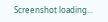Screenshot loading...